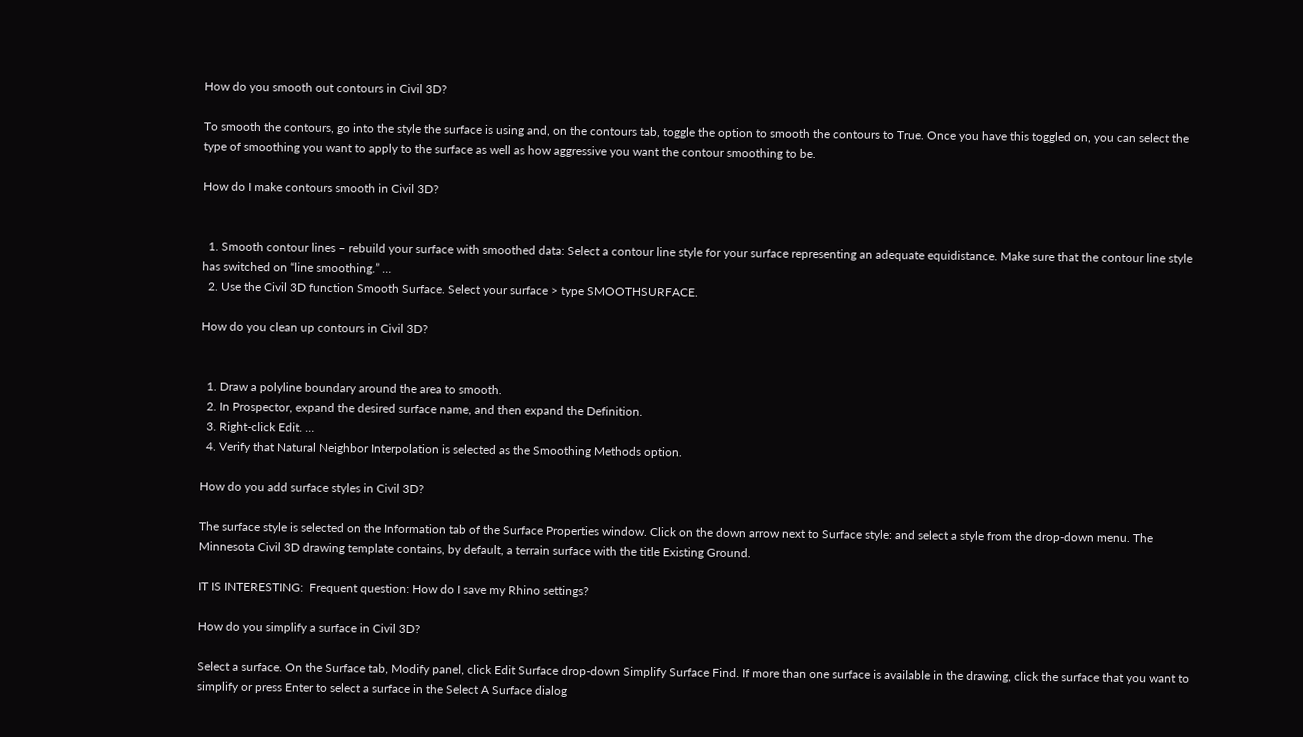How do you smooth out contours in Civil 3D?

To smooth the contours, go into the style the surface is using and, on the contours tab, toggle the option to smooth the contours to True. Once you have this toggled on, you can select the type of smoothing you want to apply to the surface as well as how aggressive you want the contour smoothing to be.

How do I make contours smooth in Civil 3D?


  1. Smooth contour lines – rebuild your surface with smoothed data: Select a contour line style for your surface representing an adequate equidistance. Make sure that the contour line style has switched on “line smoothing.” …
  2. Use the Civil 3D function Smooth Surface. Select your surface > type SMOOTHSURFACE.

How do you clean up contours in Civil 3D?


  1. Draw a polyline boundary around the area to smooth.
  2. In Prospector, expand the desired surface name, and then expand the Definition.
  3. Right-click Edit. …
  4. Verify that Natural Neighbor Interpolation is selected as the Smoothing Methods option.

How do you add surface styles in Civil 3D?

The surface style is selected on the Information tab of the Surface Properties window. Click on the down arrow next to Surface style: and select a style from the drop-down menu. The Minnesota Civil 3D drawing template contains, by default, a terrain surface with the title Existing Ground.

IT IS INTERESTING:  Frequent question: How do I save my Rhino settings?

How do you simplify a surface in Civil 3D?

Select a surface. On the Surface tab, Modify panel, click Edit Surface drop-down Simplify Surface Find. If more than one surface is available in the drawing, click the surface that you want to simplify or press Enter to select a surface in the Select A Surface dialog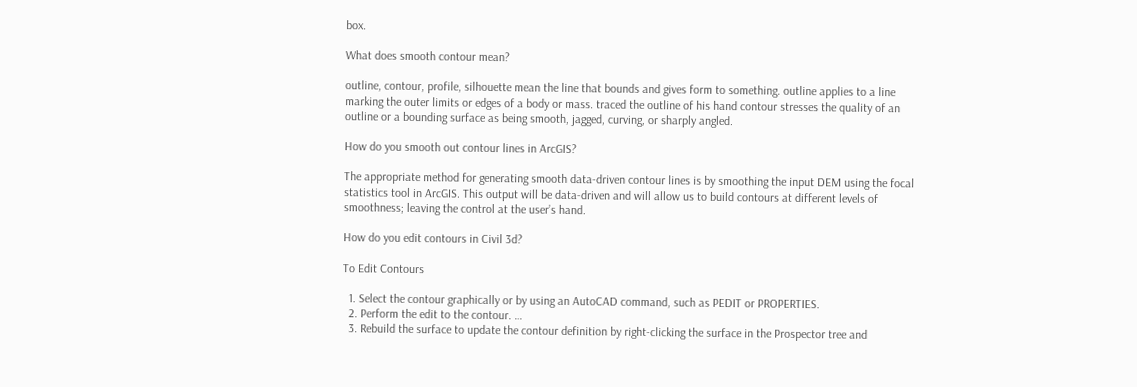box.

What does smooth contour mean?

outline, contour, profile, silhouette mean the line that bounds and gives form to something. outline applies to a line marking the outer limits or edges of a body or mass. traced the outline of his hand contour stresses the quality of an outline or a bounding surface as being smooth, jagged, curving, or sharply angled.

How do you smooth out contour lines in ArcGIS?

The appropriate method for generating smooth data-driven contour lines is by smoothing the input DEM using the focal statistics tool in ArcGIS. This output will be data-driven and will allow us to build contours at different levels of smoothness; leaving the control at the user’s hand.

How do you edit contours in Civil 3d?

To Edit Contours

  1. Select the contour graphically or by using an AutoCAD command, such as PEDIT or PROPERTIES.
  2. Perform the edit to the contour. …
  3. Rebuild the surface to update the contour definition by right-clicking the surface in the Prospector tree and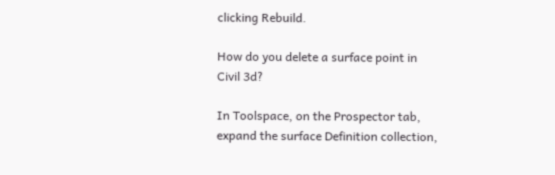clicking Rebuild.

How do you delete a surface point in Civil 3d?

In Toolspace, on the Prospector tab, expand the surface Definition collection,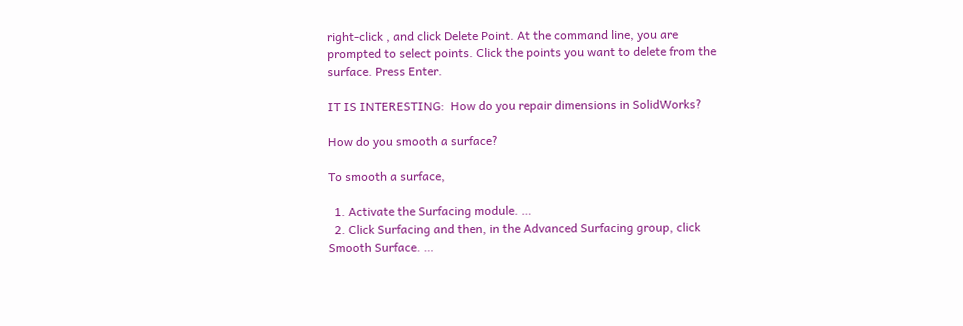right-click , and click Delete Point. At the command line, you are prompted to select points. Click the points you want to delete from the surface. Press Enter.

IT IS INTERESTING:  How do you repair dimensions in SolidWorks?

How do you smooth a surface?

To smooth a surface,

  1. Activate the Surfacing module. …
  2. Click Surfacing and then, in the Advanced Surfacing group, click Smooth Surface. …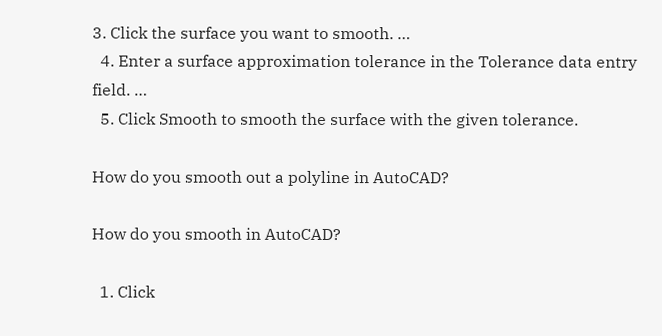3. Click the surface you want to smooth. …
  4. Enter a surface approximation tolerance in the Tolerance data entry field. …
  5. Click Smooth to smooth the surface with the given tolerance.

How do you smooth out a polyline in AutoCAD?

How do you smooth in AutoCAD?

  1. Click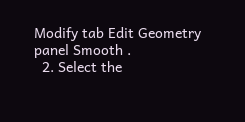Modify tab Edit Geometry panel Smooth .
  2. Select the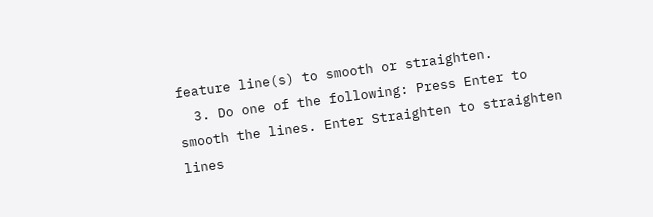feature line(s) to smooth or straighten.
  3. Do one of the following: Press Enter to smooth the lines. Enter Straighten to straighten lines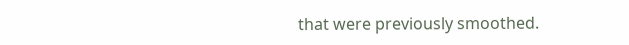that were previously smoothed.